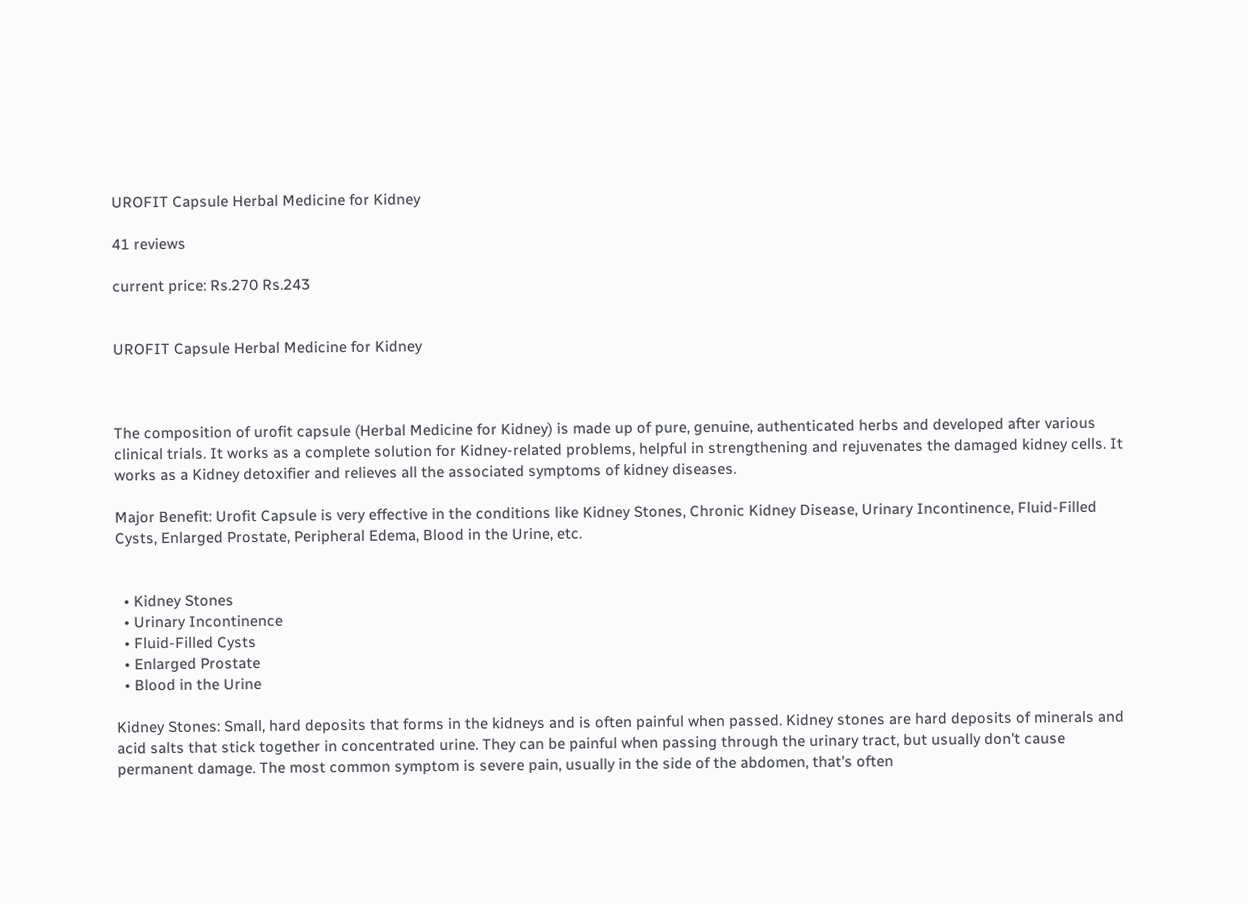UROFIT Capsule Herbal Medicine for Kidney

41 reviews

current price: Rs.270 Rs.243


UROFIT Capsule Herbal Medicine for Kidney



The composition of urofit capsule (Herbal Medicine for Kidney) is made up of pure, genuine, authenticated herbs and developed after various clinical trials. It works as a complete solution for Kidney-related problems, helpful in strengthening and rejuvenates the damaged kidney cells. It works as a Kidney detoxifier and relieves all the associated symptoms of kidney diseases.

Major Benefit: Urofit Capsule is very effective in the conditions like Kidney Stones, Chronic Kidney Disease, Urinary Incontinence, Fluid-Filled Cysts, Enlarged Prostate, Peripheral Edema, Blood in the Urine, etc.


  • Kidney Stones
  • Urinary Incontinence
  • Fluid-Filled Cysts
  • Enlarged Prostate
  • Blood in the Urine

Kidney Stones: Small, hard deposits that forms in the kidneys and is often painful when passed. Kidney stones are hard deposits of minerals and acid salts that stick together in concentrated urine. They can be painful when passing through the urinary tract, but usually don't cause permanent damage. The most common symptom is severe pain, usually in the side of the abdomen, that's often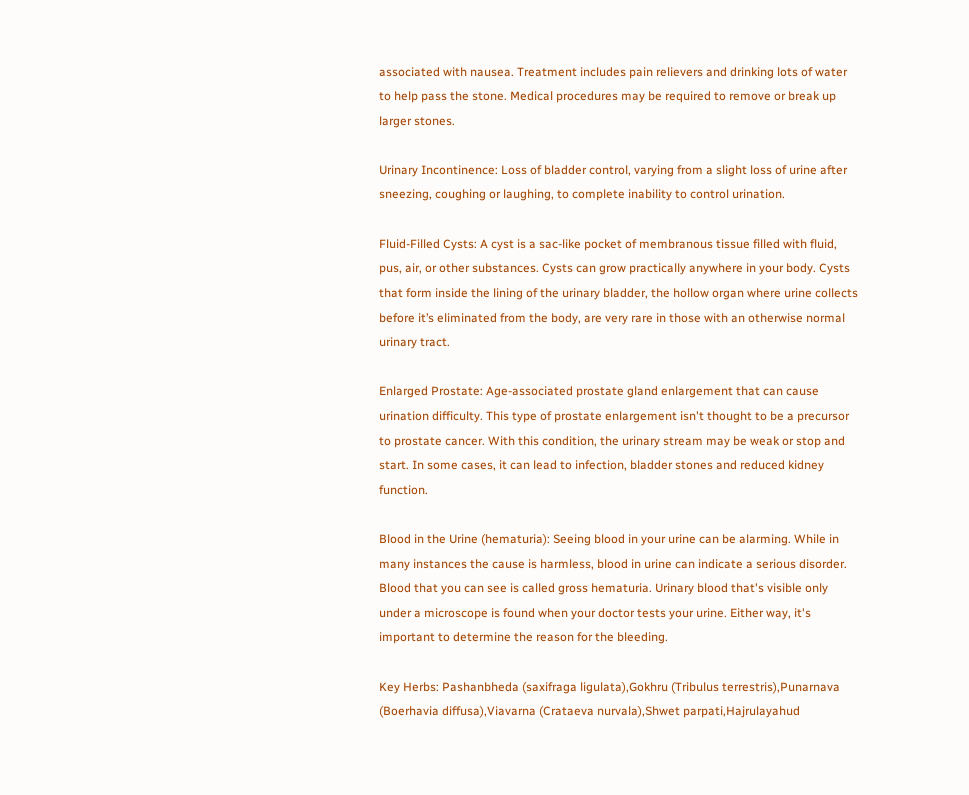associated with nausea. Treatment includes pain relievers and drinking lots of water to help pass the stone. Medical procedures may be required to remove or break up larger stones.

Urinary Incontinence: Loss of bladder control, varying from a slight loss of urine after sneezing, coughing or laughing, to complete inability to control urination.

Fluid-Filled Cysts: A cyst is a sac-like pocket of membranous tissue filled with fluid, pus, air, or other substances. Cysts can grow practically anywhere in your body. Cysts that form inside the lining of the urinary bladder, the hollow organ where urine collects before it’s eliminated from the body, are very rare in those with an otherwise normal urinary tract.

Enlarged Prostate: Age-associated prostate gland enlargement that can cause urination difficulty. This type of prostate enlargement isn't thought to be a precursor to prostate cancer. With this condition, the urinary stream may be weak or stop and start. In some cases, it can lead to infection, bladder stones and reduced kidney function.

Blood in the Urine (hematuria): Seeing blood in your urine can be alarming. While in many instances the cause is harmless, blood in urine can indicate a serious disorder. Blood that you can see is called gross hematuria. Urinary blood that's visible only under a microscope is found when your doctor tests your urine. Either way, it's important to determine the reason for the bleeding.

Key Herbs: Pashanbheda (saxifraga ligulata),Gokhru (Tribulus terrestris),Punarnava (Boerhavia diffusa),Viavarna (Crataeva nurvala),Shwet parpati,Hajrulayahud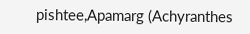pishtee,Apamarg (Achyranthes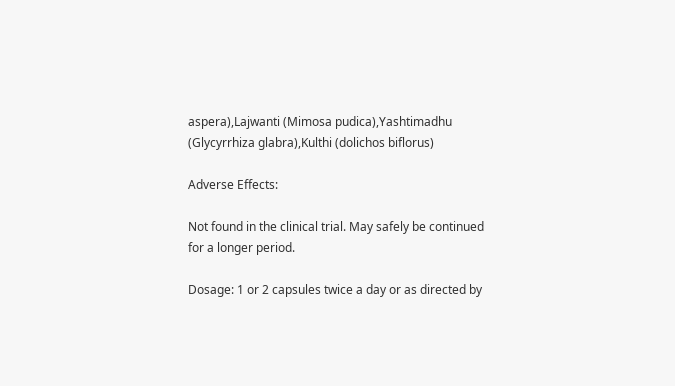aspera),Lajwanti (Mimosa pudica),Yashtimadhu (Glycyrrhiza glabra),Kulthi (dolichos biflorus)

Adverse Effects:

Not found in the clinical trial. May safely be continued for a longer period.

Dosage: 1 or 2 capsules twice a day or as directed by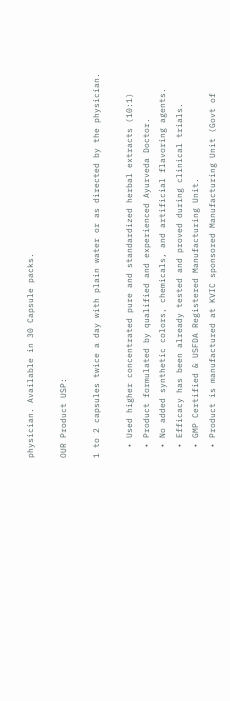physician. Available in 30 Capsule packs.

OUR Product USP:

1 to 2 capsules twice a day with plain water or as directed by the physician.

  • Used higher concentrated pure and standardized herbal extracts (10:1)
  • Product formulated by qualified and experienced Ayurveda Doctor.
  • No added synthetic colors, chemicals, and artificial flavoring agents.
  • Efficacy has been already tested and proved during clinical trials.
  • GMP Certified & USFDA Registered Manufacturing Unit.
  • Product is manufactured at KVIC sponsored Manufacturing Unit (Govt of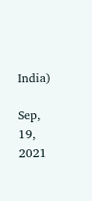India)

Sep, 19, 2021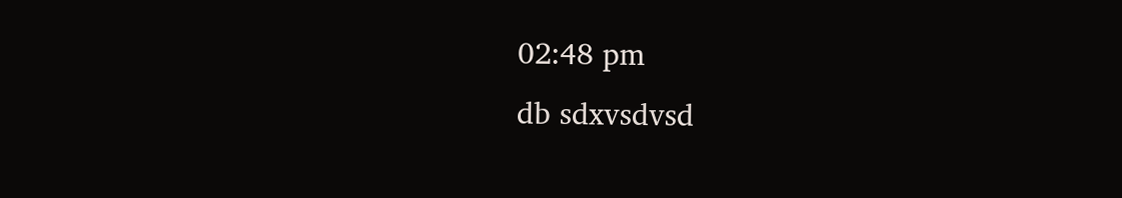02:48 pm
db sdxvsdvsd